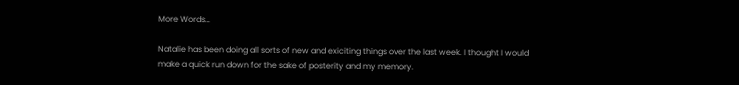More Words…

Natalie has been doing all sorts of new and exiciting things over the last week. I thought I would make a quick run down for the sake of posterity and my memory.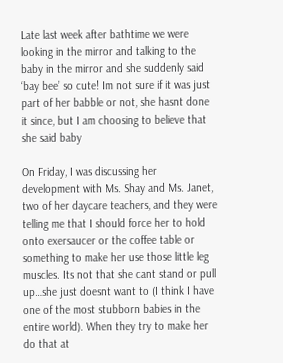Late last week after bathtime we were looking in the mirror and talking to the baby in the mirror and she suddenly said ‘bay bee’ so cute! Im not sure if it was just part of her babble or not, she hasnt done it since, but I am choosing to believe that she said baby

On Friday, I was discussing her development with Ms. Shay and Ms. Janet, two of her daycare teachers, and they were telling me that I should force her to hold onto exersaucer or the coffee table or something to make her use those little leg muscles. Its not that she cant stand or pull up…she just doesnt want to (I think I have one of the most stubborn babies in the entire world). When they try to make her do that at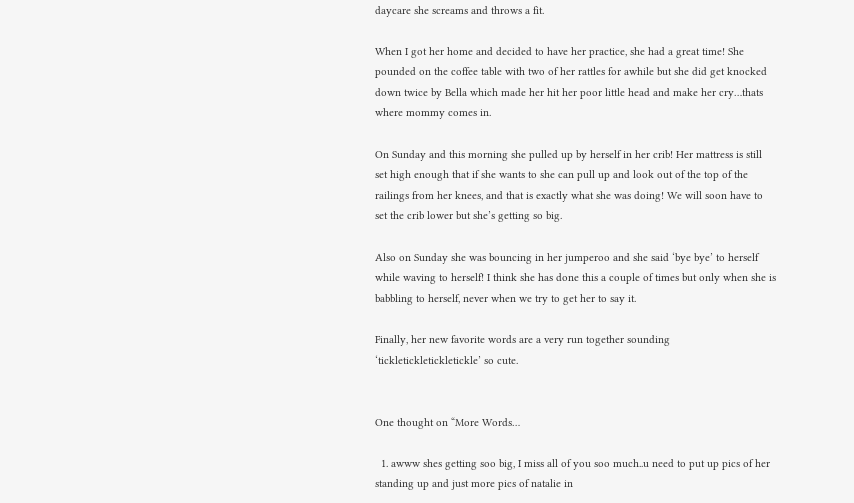daycare she screams and throws a fit.

When I got her home and decided to have her practice, she had a great time! She pounded on the coffee table with two of her rattles for awhile but she did get knocked down twice by Bella which made her hit her poor little head and make her cry…thats where mommy comes in.

On Sunday and this morning she pulled up by herself in her crib! Her mattress is still set high enough that if she wants to she can pull up and look out of the top of the railings from her knees, and that is exactly what she was doing! We will soon have to set the crib lower but she’s getting so big.

Also on Sunday she was bouncing in her jumperoo and she said ‘bye bye’ to herself while waving to herself! I think she has done this a couple of times but only when she is babbling to herself, never when we try to get her to say it.

Finally, her new favorite words are a very run together sounding ‘tickletickletickletickle’ so cute.


One thought on “More Words…

  1. awww shes getting soo big, I miss all of you soo much..u need to put up pics of her standing up and just more pics of natalie in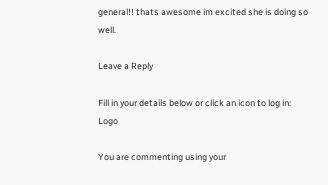general!! thats awesome im excited she is doing so well.

Leave a Reply

Fill in your details below or click an icon to log in: Logo

You are commenting using your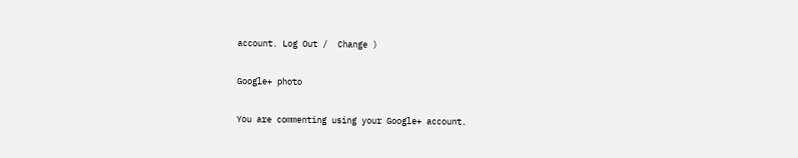account. Log Out /  Change )

Google+ photo

You are commenting using your Google+ account.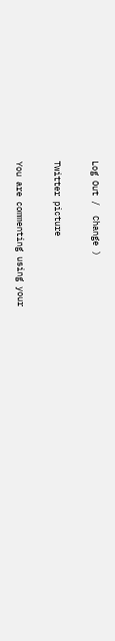Log Out /  Change )

Twitter picture

You are commenting using your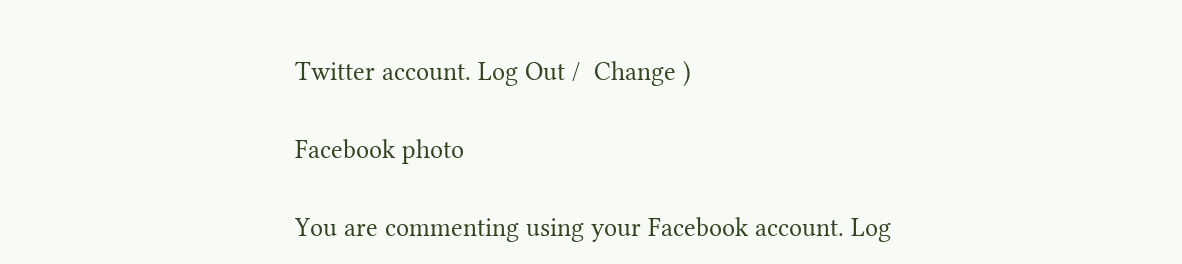Twitter account. Log Out /  Change )

Facebook photo

You are commenting using your Facebook account. Log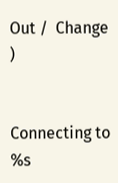Out /  Change )


Connecting to %s